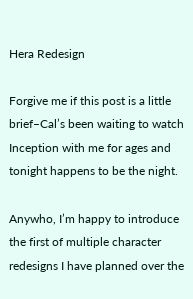Hera Redesign

Forgive me if this post is a little brief–Cal’s been waiting to watch Inception with me for ages and tonight happens to be the night.

Anywho, I’m happy to introduce the first of multiple character redesigns I have planned over the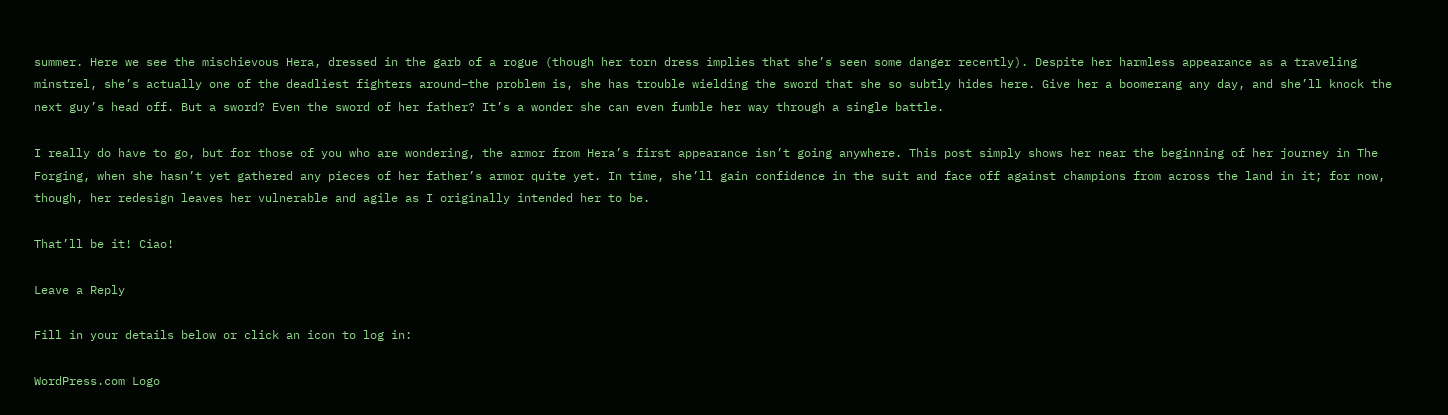summer. Here we see the mischievous Hera, dressed in the garb of a rogue (though her torn dress implies that she’s seen some danger recently). Despite her harmless appearance as a traveling minstrel, she’s actually one of the deadliest fighters around–the problem is, she has trouble wielding the sword that she so subtly hides here. Give her a boomerang any day, and she’ll knock the next guy’s head off. But a sword? Even the sword of her father? It’s a wonder she can even fumble her way through a single battle.

I really do have to go, but for those of you who are wondering, the armor from Hera’s first appearance isn’t going anywhere. This post simply shows her near the beginning of her journey in The Forging, when she hasn’t yet gathered any pieces of her father’s armor quite yet. In time, she’ll gain confidence in the suit and face off against champions from across the land in it; for now, though, her redesign leaves her vulnerable and agile as I originally intended her to be.

That’ll be it! Ciao!

Leave a Reply

Fill in your details below or click an icon to log in:

WordPress.com Logo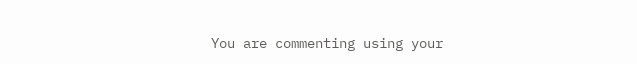You are commenting using your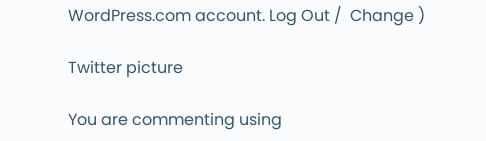WordPress.com account. Log Out /  Change )

Twitter picture

You are commenting using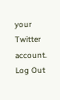your Twitter account. Log Out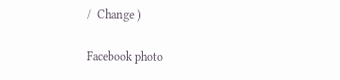/  Change )

Facebook photo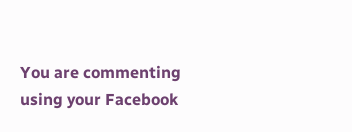You are commenting using your Facebook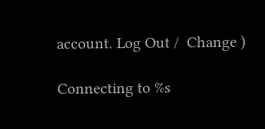account. Log Out /  Change )

Connecting to %s